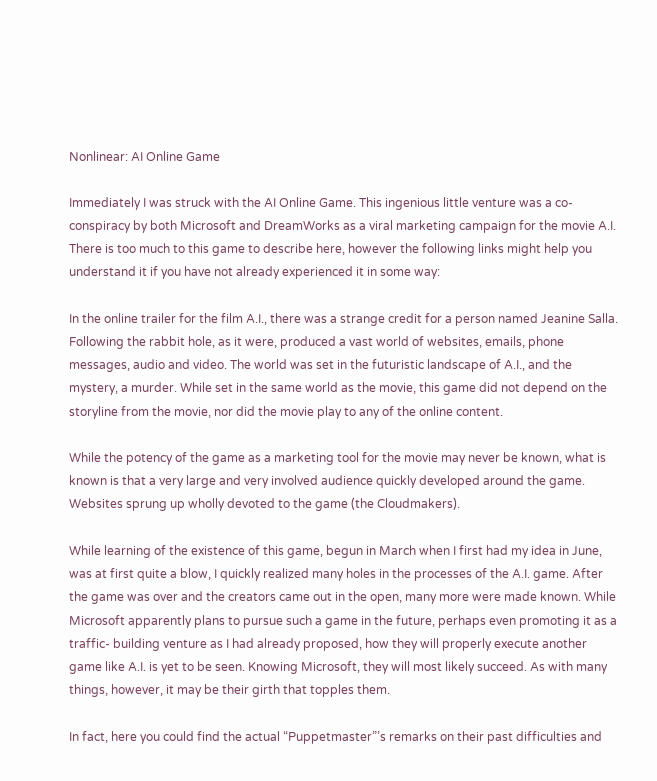Nonlinear: AI Online Game

Immediately I was struck with the AI Online Game. This ingenious little venture was a co-conspiracy by both Microsoft and DreamWorks as a viral marketing campaign for the movie A.I. There is too much to this game to describe here, however the following links might help you understand it if you have not already experienced it in some way:

In the online trailer for the film A.I., there was a strange credit for a person named Jeanine Salla. Following the rabbit hole, as it were, produced a vast world of websites, emails, phone messages, audio and video. The world was set in the futuristic landscape of A.I., and the mystery, a murder. While set in the same world as the movie, this game did not depend on the storyline from the movie, nor did the movie play to any of the online content.

While the potency of the game as a marketing tool for the movie may never be known, what is known is that a very large and very involved audience quickly developed around the game. Websites sprung up wholly devoted to the game (the Cloudmakers).

While learning of the existence of this game, begun in March when I first had my idea in June, was at first quite a blow, I quickly realized many holes in the processes of the A.I. game. After the game was over and the creators came out in the open, many more were made known. While Microsoft apparently plans to pursue such a game in the future, perhaps even promoting it as a traffic- building venture as I had already proposed, how they will properly execute another game like A.I. is yet to be seen. Knowing Microsoft, they will most likely succeed. As with many things, however, it may be their girth that topples them.

In fact, here you could find the actual “Puppetmaster”’s remarks on their past difficulties and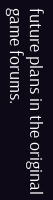future plans in the original game forums.